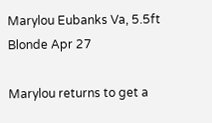Marylou Eubanks Va, 5.5ft Blonde Apr 27

Marylou returns to get a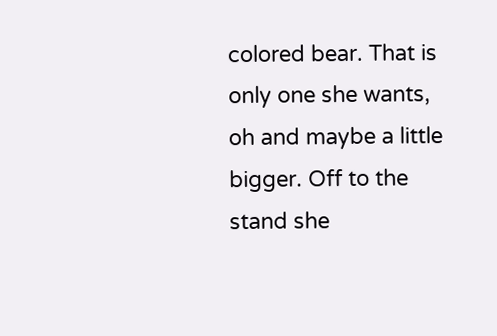colored bear. That is only one she wants, oh and maybe a little bigger. Off to the stand she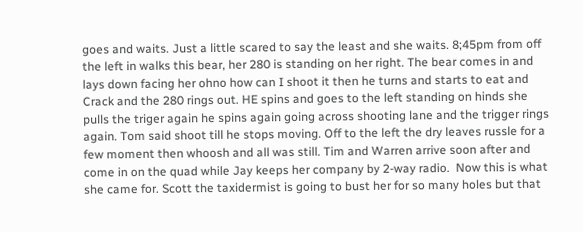goes and waits. Just a little scared to say the least and she waits. 8;45pm from off the left in walks this bear, her 280 is standing on her right. The bear comes in and lays down facing her ohno how can I shoot it then he turns and starts to eat and Crack and the 280 rings out. HE spins and goes to the left standing on hinds she pulls the triger again he spins again going across shooting lane and the trigger rings again. Tom said shoot till he stops moving. Off to the left the dry leaves russle for a few moment then whoosh and all was still. Tim and Warren arrive soon after and come in on the quad while Jay keeps her company by 2-way radio.  Now this is what she came for. Scott the taxidermist is going to bust her for so many holes but that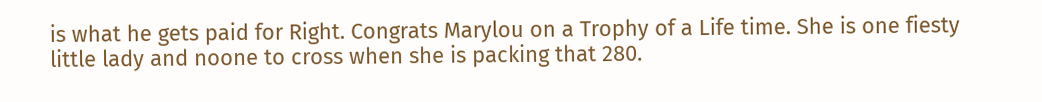is what he gets paid for Right. Congrats Marylou on a Trophy of a Life time. She is one fiesty little lady and noone to cross when she is packing that 280.